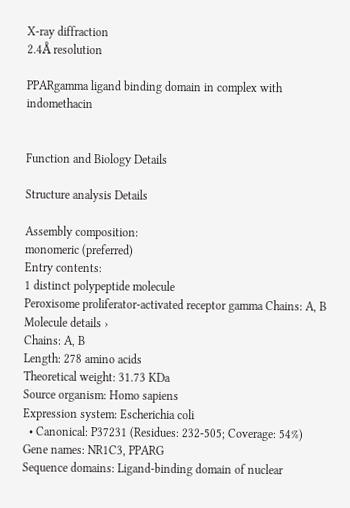X-ray diffraction
2.4Å resolution

PPARgamma ligand binding domain in complex with indomethacin


Function and Biology Details

Structure analysis Details

Assembly composition:
monomeric (preferred)
Entry contents:
1 distinct polypeptide molecule
Peroxisome proliferator-activated receptor gamma Chains: A, B
Molecule details ›
Chains: A, B
Length: 278 amino acids
Theoretical weight: 31.73 KDa
Source organism: Homo sapiens
Expression system: Escherichia coli
  • Canonical: P37231 (Residues: 232-505; Coverage: 54%)
Gene names: NR1C3, PPARG
Sequence domains: Ligand-binding domain of nuclear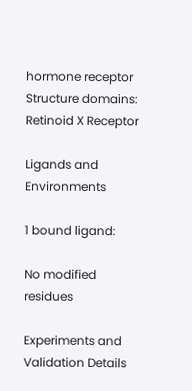hormone receptor
Structure domains: Retinoid X Receptor

Ligands and Environments

1 bound ligand:

No modified residues

Experiments and Validation Details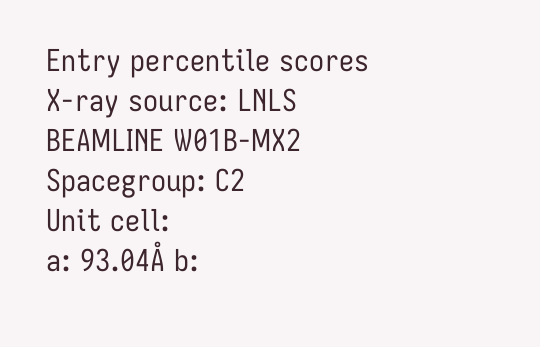Entry percentile scores
X-ray source: LNLS BEAMLINE W01B-MX2
Spacegroup: C2
Unit cell:
a: 93.04Å b: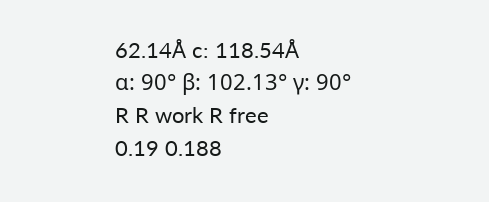62.14Å c: 118.54Å
α: 90° β: 102.13° γ: 90°
R R work R free
0.19 0.188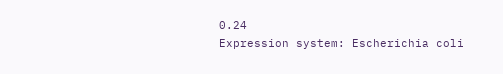0.24
Expression system: Escherichia coli